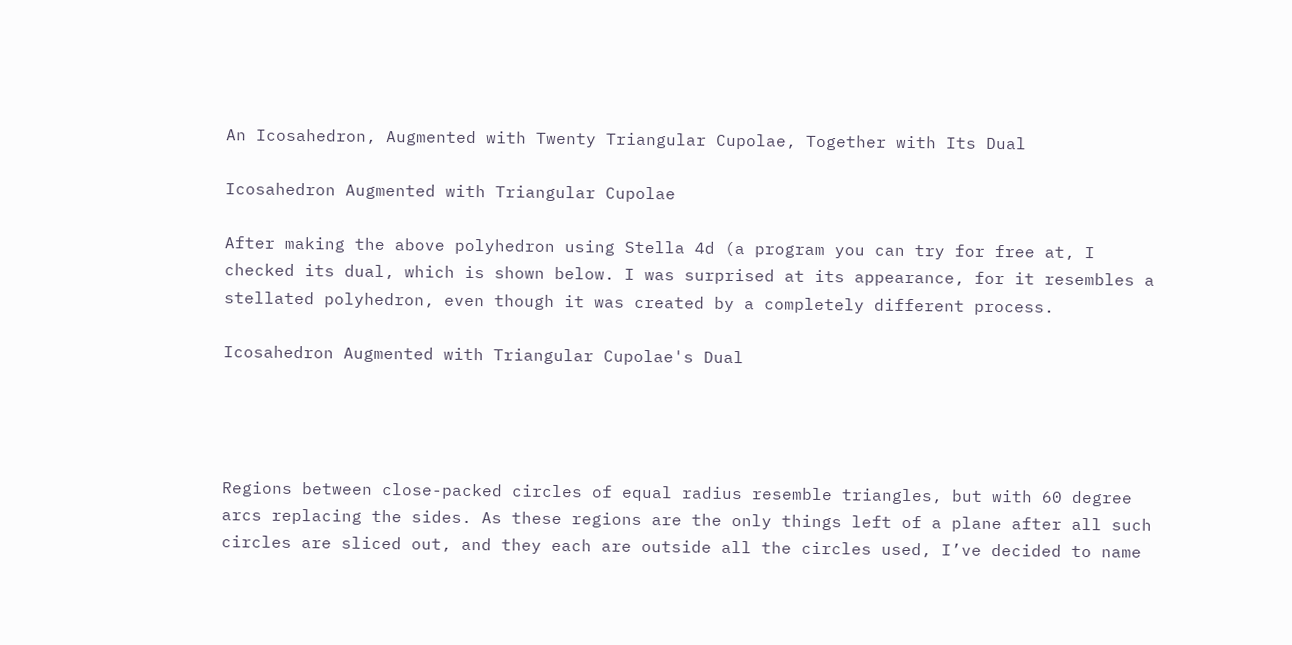An Icosahedron, Augmented with Twenty Triangular Cupolae, Together with Its Dual

Icosahedron Augmented with Triangular Cupolae

After making the above polyhedron using Stella 4d (a program you can try for free at, I checked its dual, which is shown below. I was surprised at its appearance, for it resembles a stellated polyhedron, even though it was created by a completely different process.

Icosahedron Augmented with Triangular Cupolae's Dual




Regions between close-packed circles of equal radius resemble triangles, but with 60 degree arcs replacing the sides. As these regions are the only things left of a plane after all such circles are sliced out, and they each are outside all the circles used, I’ve decided to name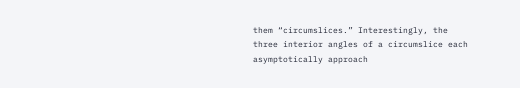them “circumslices.” Interestingly, the three interior angles of a circumslice each asymptotically approach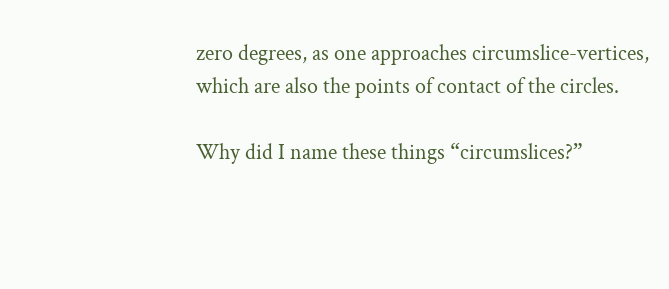zero degrees, as one approaches circumslice-vertices, which are also the points of contact of the circles.

Why did I name these things “circumslices?”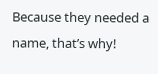Because they needed a name, that’s why!